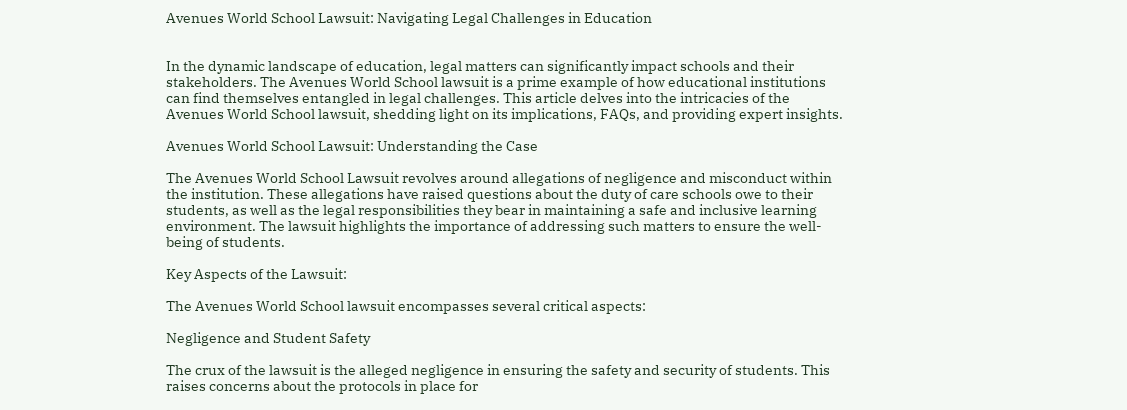Avenues World School Lawsuit: Navigating Legal Challenges in Education


In the dynamic landscape of education, legal matters can significantly impact schools and their stakeholders. The Avenues World School lawsuit is a prime example of how educational institutions can find themselves entangled in legal challenges. This article delves into the intricacies of the Avenues World School lawsuit, shedding light on its implications, FAQs, and providing expert insights.

Avenues World School Lawsuit: Understanding the Case

The Avenues World School Lawsuit revolves around allegations of negligence and misconduct within the institution. These allegations have raised questions about the duty of care schools owe to their students, as well as the legal responsibilities they bear in maintaining a safe and inclusive learning environment. The lawsuit highlights the importance of addressing such matters to ensure the well-being of students.

Key Aspects of the Lawsuit:

The Avenues World School lawsuit encompasses several critical aspects:

Negligence and Student Safety

The crux of the lawsuit is the alleged negligence in ensuring the safety and security of students. This raises concerns about the protocols in place for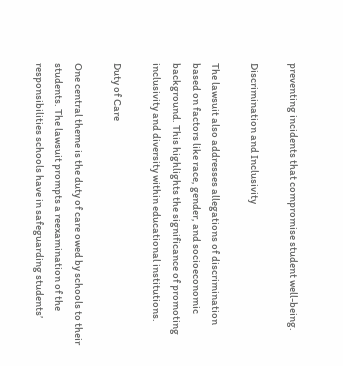preventing incidents that compromise student well-being.

Discrimination and Inclusivity

The lawsuit also addresses allegations of discrimination based on factors like race, gender, and socioeconomic background. This highlights the significance of promoting inclusivity and diversity within educational institutions.

Duty of Care

One central theme is the duty of care owed by schools to their students. The lawsuit prompts a reexamination of the responsibilities schools have in safeguarding students’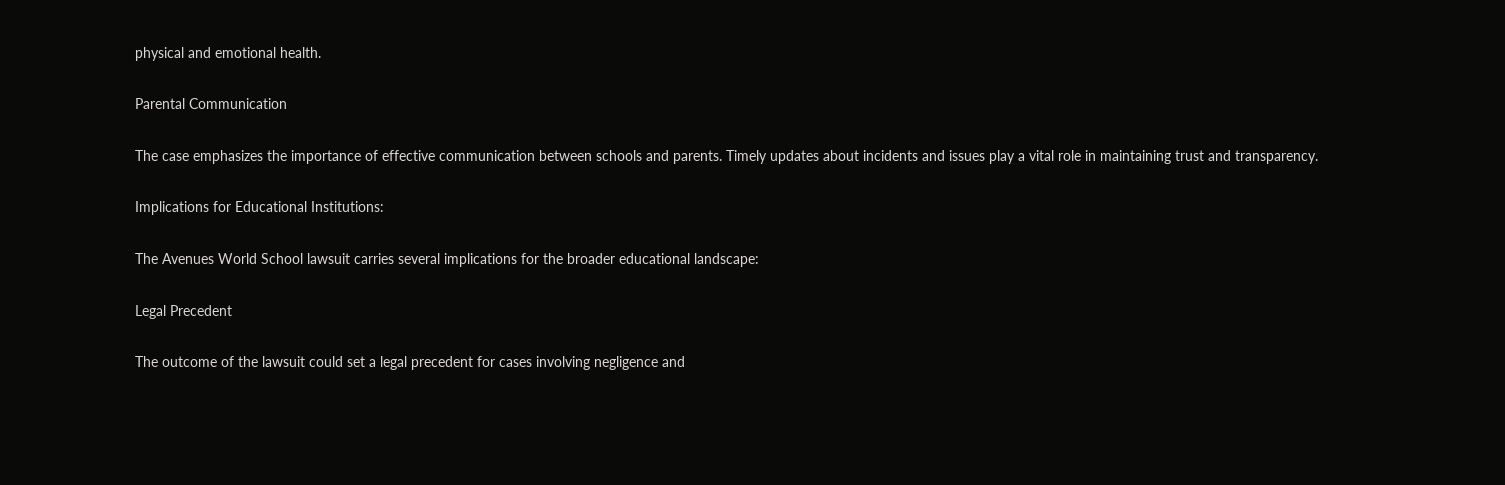physical and emotional health.

Parental Communication

The case emphasizes the importance of effective communication between schools and parents. Timely updates about incidents and issues play a vital role in maintaining trust and transparency.

Implications for Educational Institutions:

The Avenues World School lawsuit carries several implications for the broader educational landscape:

Legal Precedent

The outcome of the lawsuit could set a legal precedent for cases involving negligence and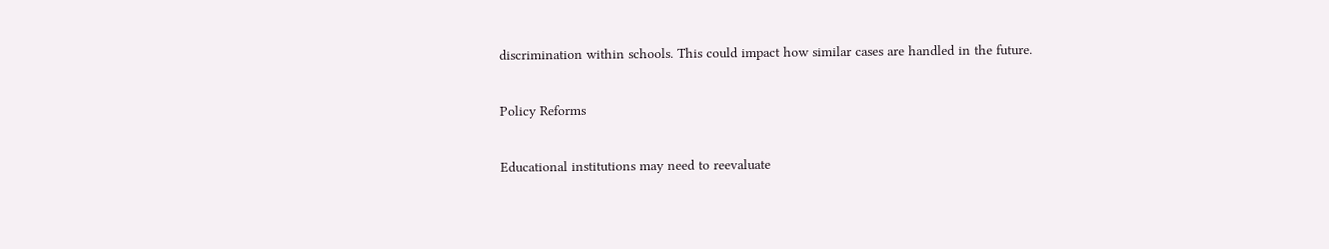discrimination within schools. This could impact how similar cases are handled in the future.

Policy Reforms

Educational institutions may need to reevaluate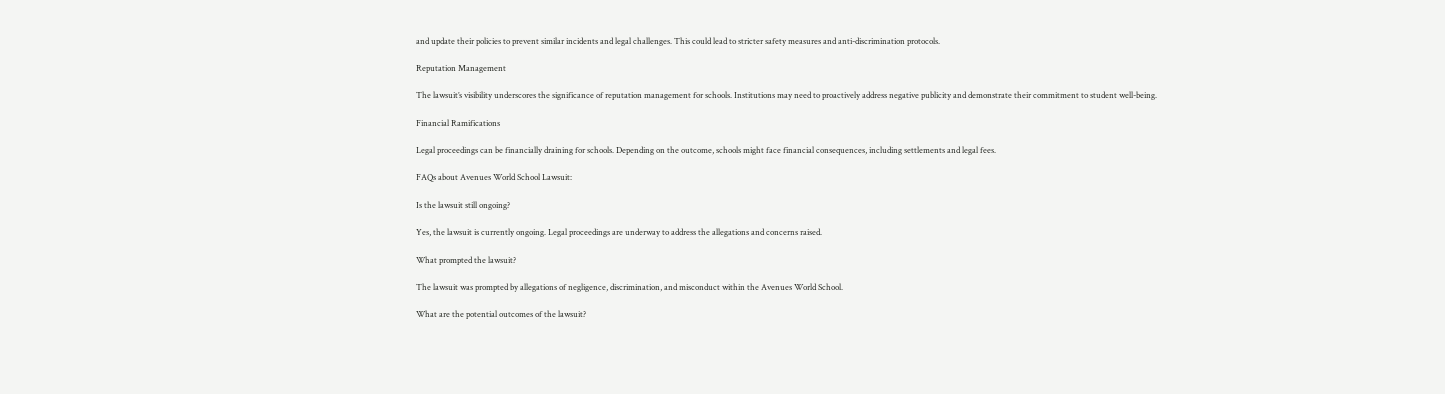and update their policies to prevent similar incidents and legal challenges. This could lead to stricter safety measures and anti-discrimination protocols.

Reputation Management

The lawsuit’s visibility underscores the significance of reputation management for schools. Institutions may need to proactively address negative publicity and demonstrate their commitment to student well-being.

Financial Ramifications

Legal proceedings can be financially draining for schools. Depending on the outcome, schools might face financial consequences, including settlements and legal fees.

FAQs about Avenues World School Lawsuit:

Is the lawsuit still ongoing?

Yes, the lawsuit is currently ongoing. Legal proceedings are underway to address the allegations and concerns raised.

What prompted the lawsuit?

The lawsuit was prompted by allegations of negligence, discrimination, and misconduct within the Avenues World School.

What are the potential outcomes of the lawsuit?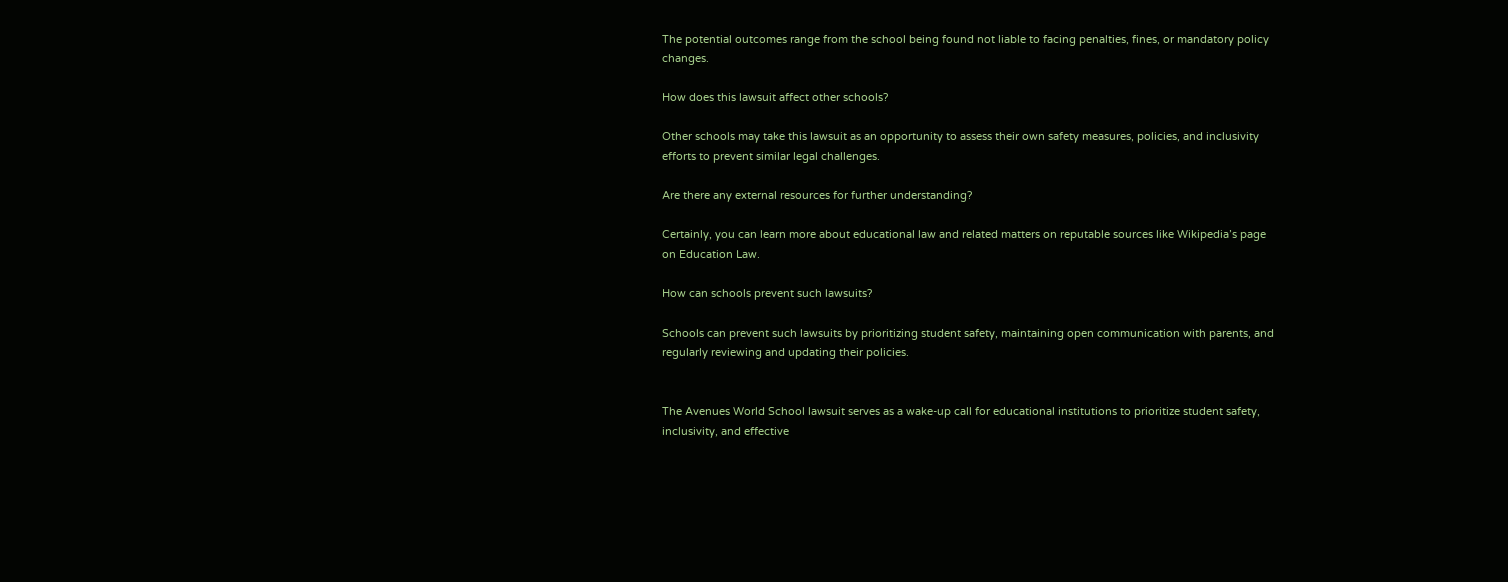The potential outcomes range from the school being found not liable to facing penalties, fines, or mandatory policy changes.

How does this lawsuit affect other schools?

Other schools may take this lawsuit as an opportunity to assess their own safety measures, policies, and inclusivity efforts to prevent similar legal challenges.

Are there any external resources for further understanding?

Certainly, you can learn more about educational law and related matters on reputable sources like Wikipedia’s page on Education Law.

How can schools prevent such lawsuits?

Schools can prevent such lawsuits by prioritizing student safety, maintaining open communication with parents, and regularly reviewing and updating their policies.


The Avenues World School lawsuit serves as a wake-up call for educational institutions to prioritize student safety, inclusivity, and effective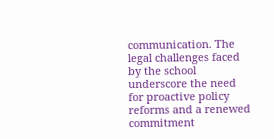communication. The legal challenges faced by the school underscore the need for proactive policy reforms and a renewed commitment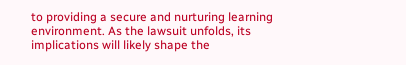to providing a secure and nurturing learning environment. As the lawsuit unfolds, its implications will likely shape the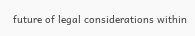future of legal considerations within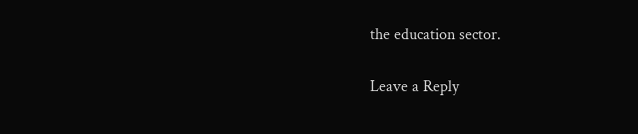the education sector.

Leave a Reply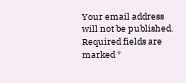Your email address will not be published. Required fields are marked *